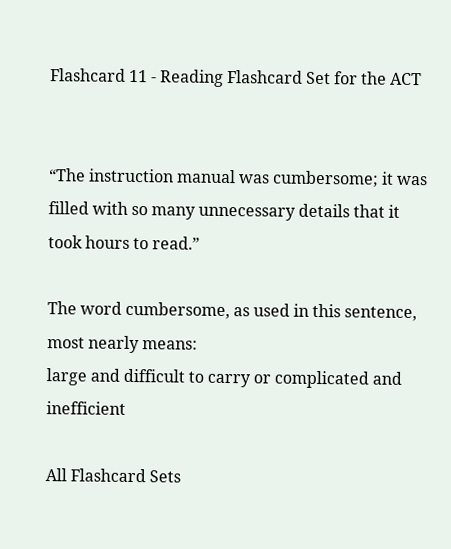Flashcard 11 - Reading Flashcard Set for the ACT


“The instruction manual was cumbersome; it was filled with so many unnecessary details that it took hours to read.”

The word cumbersome, as used in this sentence, most nearly means:
large and difficult to carry or complicated and inefficient

All Flashcard Sets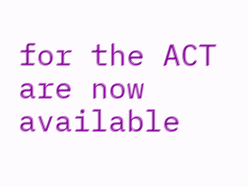for the ACT are now available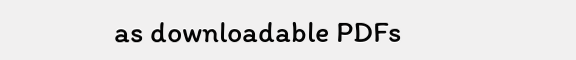as downloadable PDFs